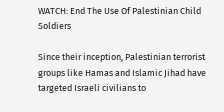WATCH: End The Use Of Palestinian Child Soldiers

Since their inception, Palestinian terrorist groups like Hamas and Islamic Jihad have targeted Israeli civilians to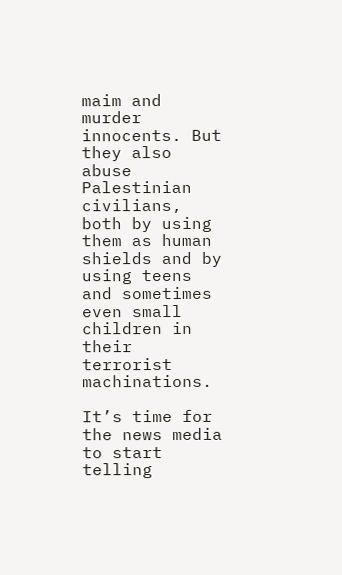maim and murder innocents. But they also abuse Palestinian civilians, both by using them as human shields and by using teens and sometimes even small children in their terrorist machinations.

It’s time for the news media to start telling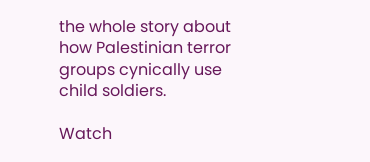the whole story about how Palestinian terror groups cynically use child soldiers.

Watch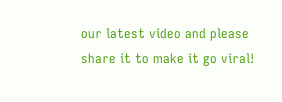our latest video and please share it to make it go viral!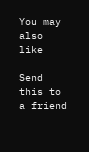You may also like

Send this to a friend